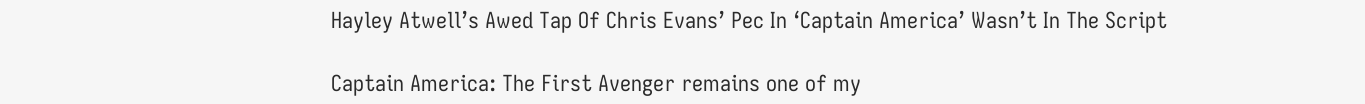Hayley Atwell’s Awed Tap Of Chris Evans’ Pec In ‘Captain America’ Wasn’t In The Script

Captain America: The First Avenger remains one of my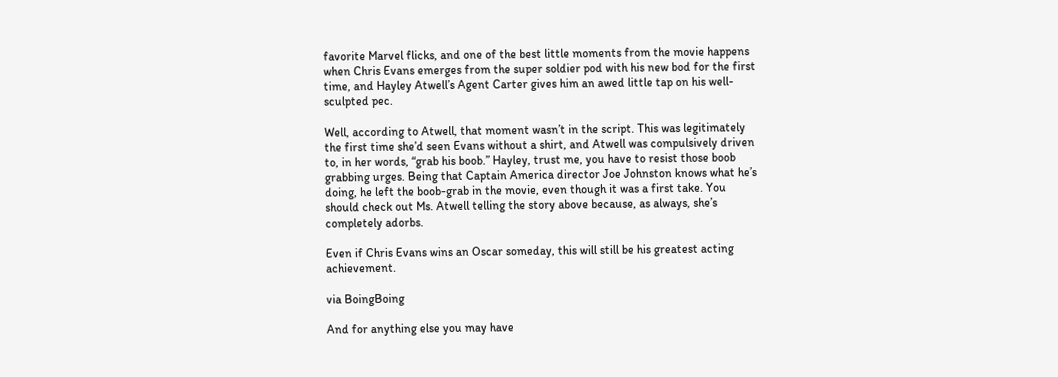favorite Marvel flicks, and one of the best little moments from the movie happens when Chris Evans emerges from the super soldier pod with his new bod for the first time, and Hayley Atwell’s Agent Carter gives him an awed little tap on his well-sculpted pec.

Well, according to Atwell, that moment wasn’t in the script. This was legitimately the first time she’d seen Evans without a shirt, and Atwell was compulsively driven to, in her words, “grab his boob.” Hayley, trust me, you have to resist those boob grabbing urges. Being that Captain America director Joe Johnston knows what he’s doing, he left the boob-grab in the movie, even though it was a first take. You should check out Ms. Atwell telling the story above because, as always, she’s completely adorbs.

Even if Chris Evans wins an Oscar someday, this will still be his greatest acting achievement.

via BoingBoing

And for anything else you may have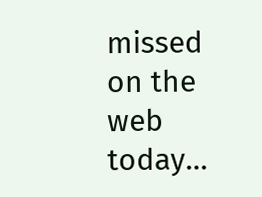missed on the web today…